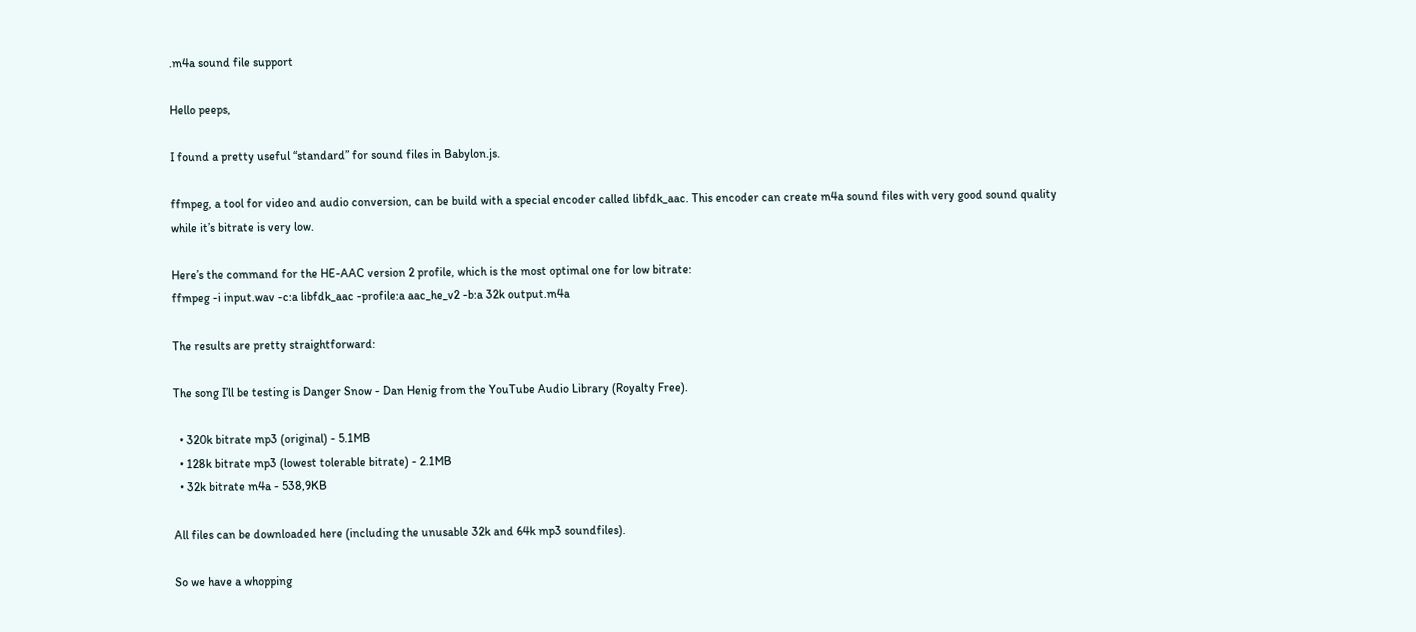.m4a sound file support

Hello peeps,

I found a pretty useful “standard” for sound files in Babylon.js.

ffmpeg, a tool for video and audio conversion, can be build with a special encoder called libfdk_aac. This encoder can create m4a sound files with very good sound quality while it’s bitrate is very low.

Here’s the command for the HE-AAC version 2 profile, which is the most optimal one for low bitrate:
ffmpeg -i input.wav -c:a libfdk_aac -profile:a aac_he_v2 -b:a 32k output.m4a

The results are pretty straightforward:

The song I’ll be testing is Danger Snow - Dan Henig from the YouTube Audio Library (Royalty Free).

  • 320k bitrate mp3 (original) - 5.1MB
  • 128k bitrate mp3 (lowest tolerable bitrate) - 2.1MB
  • 32k bitrate m4a - 538,9KB

All files can be downloaded here (including the unusable 32k and 64k mp3 soundfiles).

So we have a whopping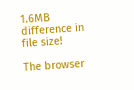1.6MB difference in file size!

The browser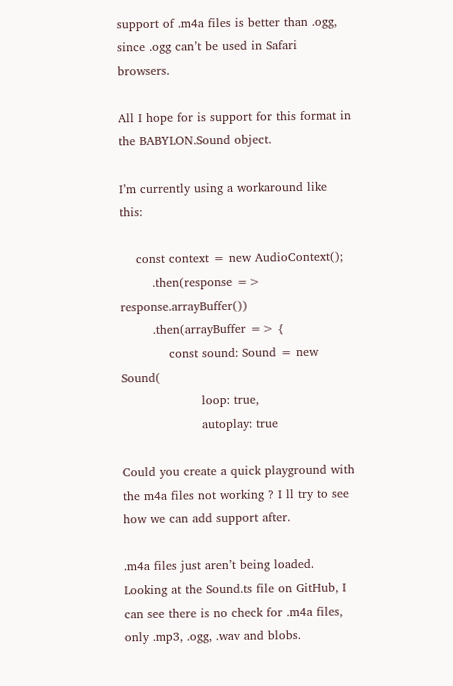support of .m4a files is better than .ogg, since .ogg can’t be used in Safari browsers.

All I hope for is support for this format in the BABYLON.Sound object.

I’m currently using a workaround like this:

    const context = new AudioContext();
        .then(response => response.arrayBuffer())
        .then(arrayBuffer => {
            const sound: Sound = new Sound(
                    loop: true,
                    autoplay: true

Could you create a quick playground with the m4a files not working ? I ll try to see how we can add support after.

.m4a files just aren’t being loaded. Looking at the Sound.ts file on GitHub, I can see there is no check for .m4a files, only .mp3, .ogg, .wav and blobs.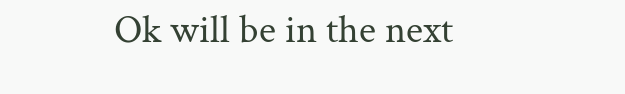Ok will be in the next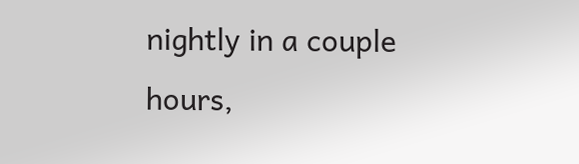nightly in a couple hours,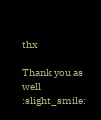thx

Thank you as well :slight_smile: